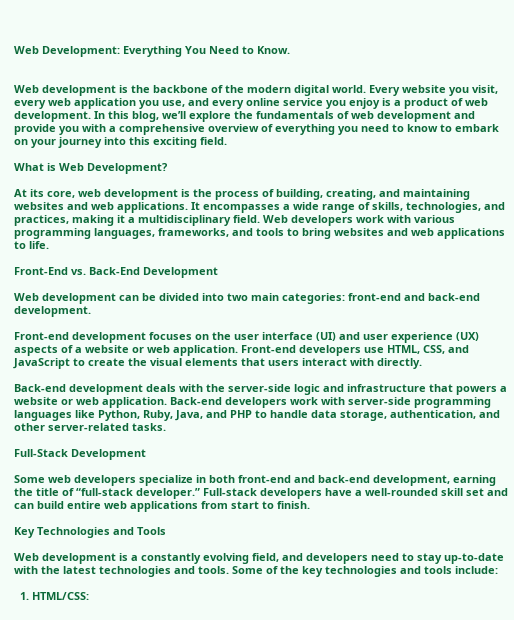Web Development: Everything You Need to Know.


Web development is the backbone of the modern digital world. Every website you visit, every web application you use, and every online service you enjoy is a product of web development. In this blog, we’ll explore the fundamentals of web development and provide you with a comprehensive overview of everything you need to know to embark on your journey into this exciting field.

What is Web Development?

At its core, web development is the process of building, creating, and maintaining websites and web applications. It encompasses a wide range of skills, technologies, and practices, making it a multidisciplinary field. Web developers work with various programming languages, frameworks, and tools to bring websites and web applications to life.

Front-End vs. Back-End Development

Web development can be divided into two main categories: front-end and back-end development.

Front-end development focuses on the user interface (UI) and user experience (UX) aspects of a website or web application. Front-end developers use HTML, CSS, and JavaScript to create the visual elements that users interact with directly.

Back-end development deals with the server-side logic and infrastructure that powers a website or web application. Back-end developers work with server-side programming languages like Python, Ruby, Java, and PHP to handle data storage, authentication, and other server-related tasks.

Full-Stack Development

Some web developers specialize in both front-end and back-end development, earning the title of “full-stack developer.” Full-stack developers have a well-rounded skill set and can build entire web applications from start to finish.

Key Technologies and Tools

Web development is a constantly evolving field, and developers need to stay up-to-date with the latest technologies and tools. Some of the key technologies and tools include:

  1. HTML/CSS: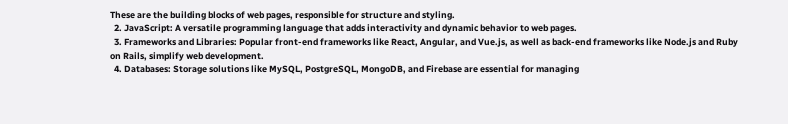These are the building blocks of web pages, responsible for structure and styling.
  2. JavaScript: A versatile programming language that adds interactivity and dynamic behavior to web pages.
  3. Frameworks and Libraries: Popular front-end frameworks like React, Angular, and Vue.js, as well as back-end frameworks like Node.js and Ruby on Rails, simplify web development.
  4. Databases: Storage solutions like MySQL, PostgreSQL, MongoDB, and Firebase are essential for managing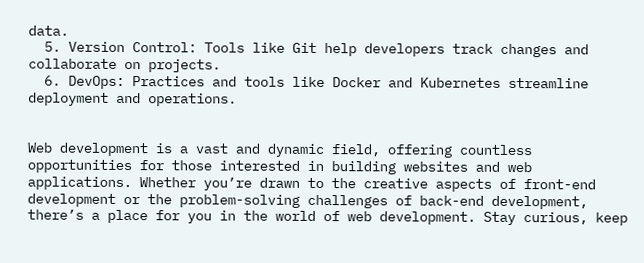data.
  5. Version Control: Tools like Git help developers track changes and collaborate on projects.
  6. DevOps: Practices and tools like Docker and Kubernetes streamline deployment and operations.


Web development is a vast and dynamic field, offering countless opportunities for those interested in building websites and web applications. Whether you’re drawn to the creative aspects of front-end development or the problem-solving challenges of back-end development, there’s a place for you in the world of web development. Stay curious, keep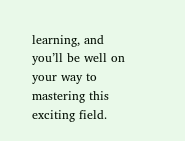learning, and you’ll be well on your way to mastering this exciting field.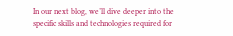In our next blog, we’ll dive deeper into the specific skills and technologies required for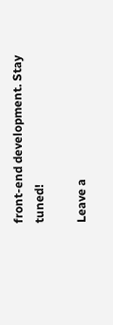front-end development. Stay tuned!

Leave a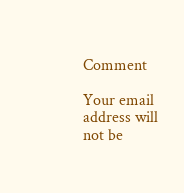Comment

Your email address will not be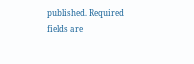published. Required fields are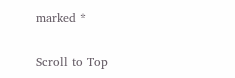marked *

Scroll to Top